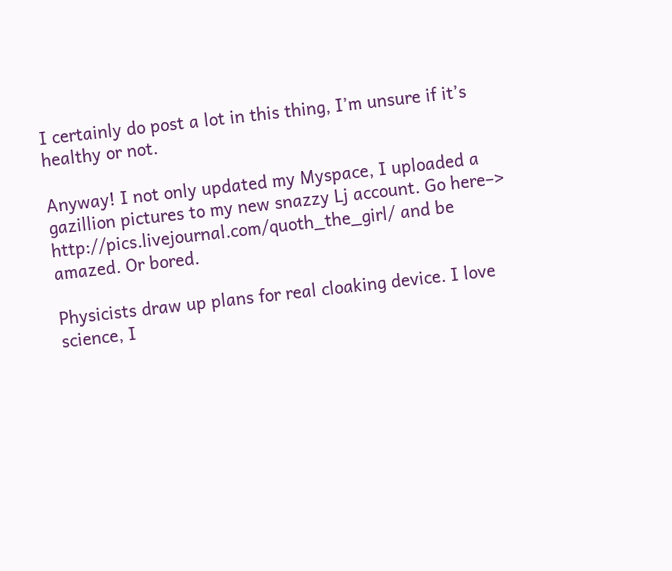I certainly do post a lot in this thing, I’m unsure if it’s healthy or not.

Anyway! I not only updated my Myspace, I uploaded a gazillion pictures to my new snazzy Lj account. Go here–> http://pics.livejournal.com/quoth_the_girl/ and be amazed. Or bored.

Physicists draw up plans for real cloaking device. I love science, I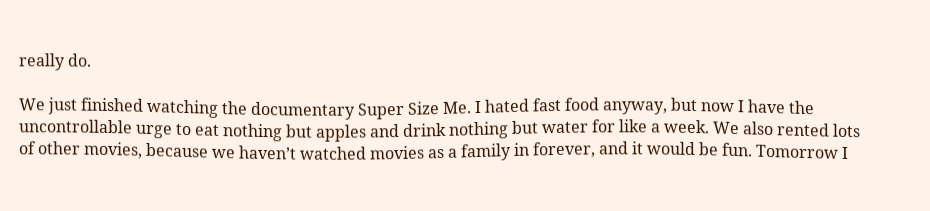really do.

We just finished watching the documentary Super Size Me. I hated fast food anyway, but now I have the uncontrollable urge to eat nothing but apples and drink nothing but water for like a week. We also rented lots of other movies, because we haven’t watched movies as a family in forever, and it would be fun. Tomorrow I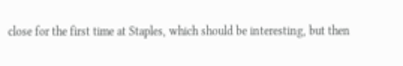close for the first time at Staples, which should be interesting, but then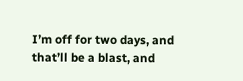I’m off for two days, and that’ll be a blast, and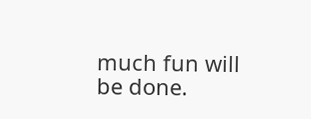much fun will be done.